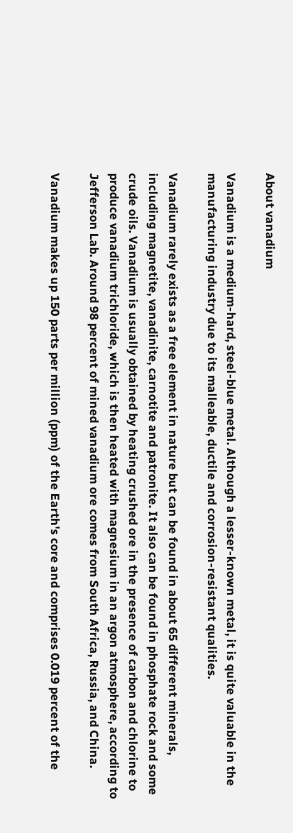About vanadium

Vanadium is a medium-hard, steel-blue metal. Although a lesser-known metal, it is quite valuable in the manufacturing industry due to its malleable, ductile and corrosion-resistant qualities.

Vanadium rarely exists as a free element in nature but can be found in about 65 different minerals, including magnetite, vanadinite, carnotite and patronite. It also can be found in phosphate rock and some crude oils. Vanadium is usually obtained by heating crushed ore in the presence of carbon and chlorine to produce vanadium trichloride, which is then heated with magnesium in an argon atmosphere, according to Jefferson Lab. Around 98 percent of mined vanadium ore comes from South Africa, Russia, and China.

Vanadium makes up 150 parts per million (ppm) of the Earth's core and comprises 0.019 percent of the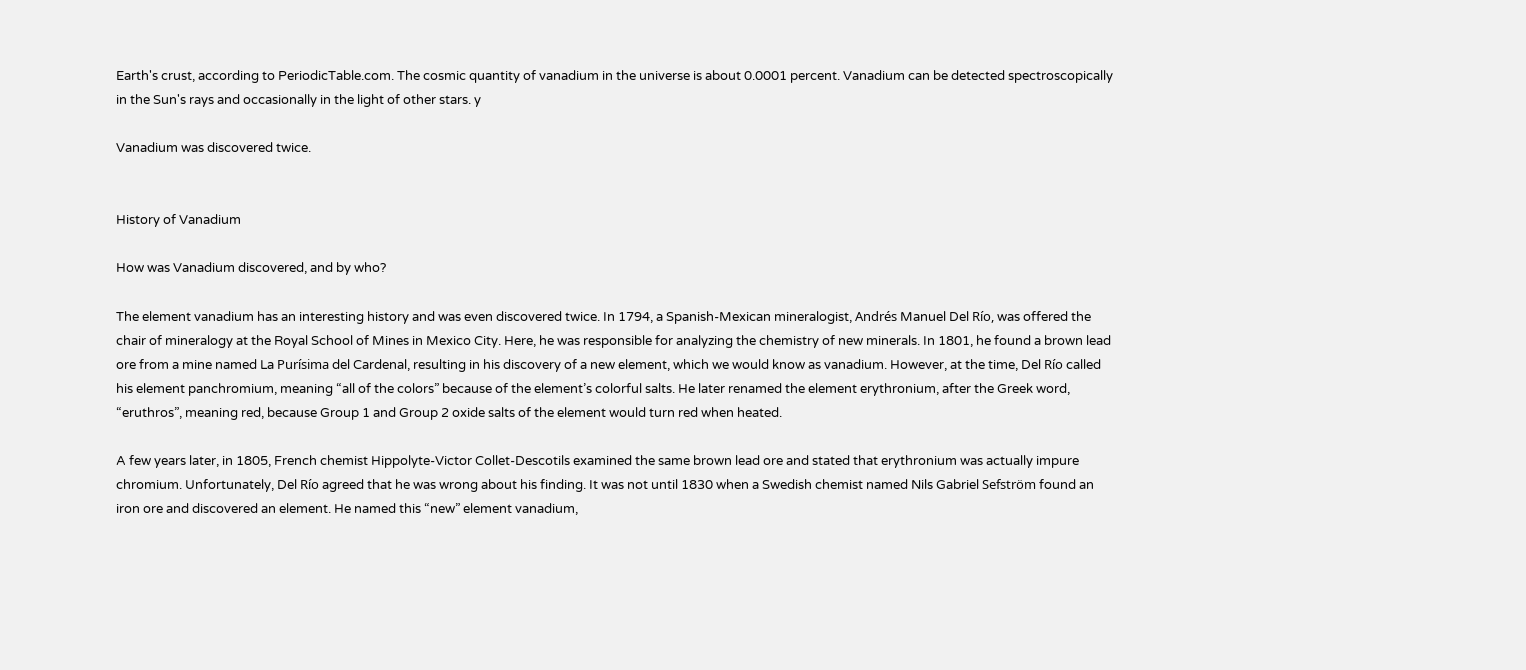Earth's crust, according to PeriodicTable.com. The cosmic quantity of vanadium in the universe is about 0.0001 percent. Vanadium can be detected spectroscopically in the Sun's rays and occasionally in the light of other stars. y

Vanadium was discovered twice.


History of Vanadium

How was Vanadium discovered, and by who?

The element vanadium has an interesting history and was even discovered twice. In 1794, a Spanish-Mexican mineralogist, Andrés Manuel Del Río, was offered the chair of mineralogy at the Royal School of Mines in Mexico City. Here, he was responsible for analyzing the chemistry of new minerals. In 1801, he found a brown lead ore from a mine named La Purísima del Cardenal, resulting in his discovery of a new element, which we would know as vanadium. However, at the time, Del Río called his element panchromium, meaning “all of the colors” because of the element’s colorful salts. He later renamed the element erythronium, after the Greek word, “eruthros”, meaning red, because Group 1 and Group 2 oxide salts of the element would turn red when heated.

A few years later, in 1805, French chemist Hippolyte-Victor Collet-Descotils examined the same brown lead ore and stated that erythronium was actually impure chromium. Unfortunately, Del Río agreed that he was wrong about his finding. It was not until 1830 when a Swedish chemist named Nils Gabriel Sefström found an iron ore and discovered an element. He named this “new” element vanadium,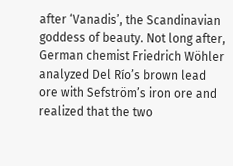after ‘Vanadis’, the Scandinavian goddess of beauty. Not long after, German chemist Friedrich Wöhler analyzed Del Río’s brown lead ore with Sefström’s iron ore and realized that the two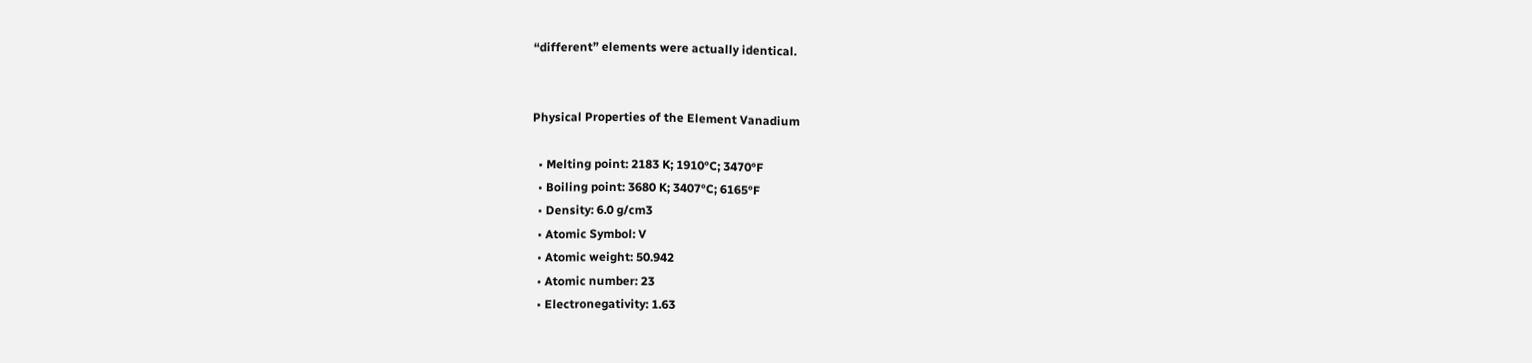“different” elements were actually identical.


Physical Properties of the Element Vanadium

  • Melting point: 2183 K; 1910°C; 3470°F
  • Boiling point: 3680 K; 3407°C; 6165°F
  • Density: 6.0 g/cm3
  • Atomic Symbol: V
  • Atomic weight: 50.942
  • Atomic number: 23
  • Electronegativity: 1.63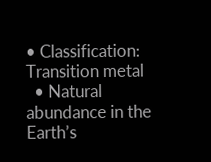• Classification: Transition metal
  • Natural abundance in the Earth’s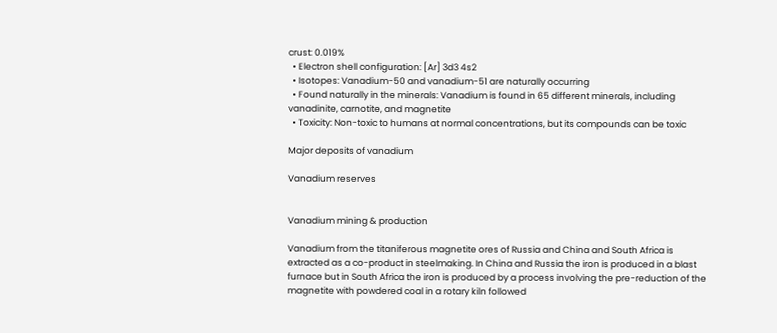crust: 0.019%
  • Electron shell configuration: [Ar] 3d3 4s2
  • Isotopes: Vanadium-50 and vanadium-51 are naturally occurring
  • Found naturally in the minerals: Vanadium is found in 65 different minerals, including vanadinite, carnotite, and magnetite
  • Toxicity: Non-toxic to humans at normal concentrations, but its compounds can be toxic

Major deposits of vanadium

Vanadium reserves


Vanadium mining & production

Vanadium from the titaniferous magnetite ores of Russia and China and South Africa is extracted as a co-product in steelmaking. In China and Russia the iron is produced in a blast furnace but in South Africa the iron is produced by a process involving the pre-reduction of the magnetite with powdered coal in a rotary kiln followed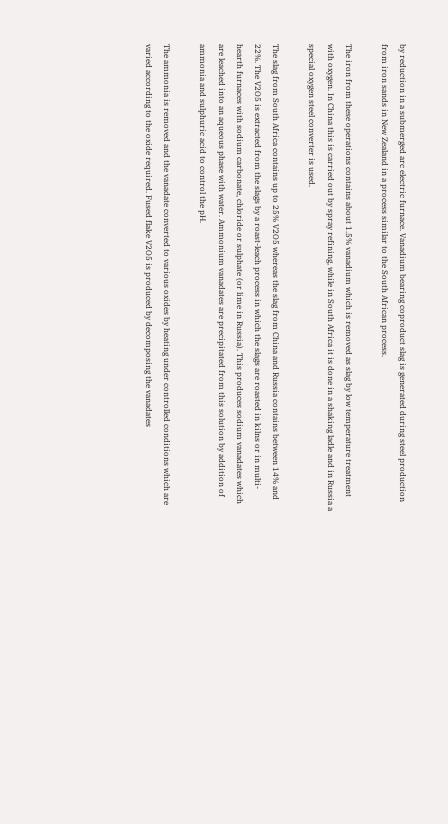by reduction in a submerged arc electric furnace. Vanadium bearing coproduct slag is generated during steel production from iron sands in New Zealand in a process similar to the South African process.

The iron from these operations contains about 1.5% vanadium which is removed as slag by low temperature treatment with oxygen. In China this is carried out by spray refining, while in South Africa it is done in a shaking ladle and in Russia a special oxygen steel converter is used.

The slag from South Africa contains up to 25% V2O5 whereas the slag from China and Russia contains between 14% and 22%. The V2O5 is extracted from the slags by a roast-leach process in which the slags are roasted in kilns or in multi-hearth furnaces with sodium carbonate, chloride or sulphate (or lime in Russia). This produces sodium vanadates which are leached into an aqueous phase with water. Ammonium vanadates are precipitated from this solution by addition of ammonia and sulphuric acid to control the pH.

The ammonia is removed and the vanadate converted to various oxides by heating under controlled conditions which are varied according to the oxide required. Fused flake V2O5 is produced by decomposing the vanadates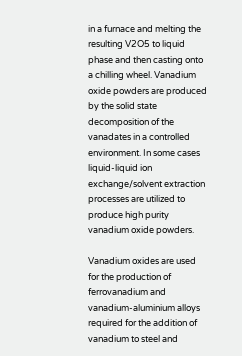in a furnace and melting the resulting V2O5 to liquid phase and then casting onto a chilling wheel. Vanadium oxide powders are produced by the solid state decomposition of the vanadates in a controlled environment. In some cases liquid-liquid ion exchange/solvent extraction processes are utilized to produce high purity vanadium oxide powders.

Vanadium oxides are used for the production of ferrovanadium and vanadium-aluminium alloys required for the addition of vanadium to steel and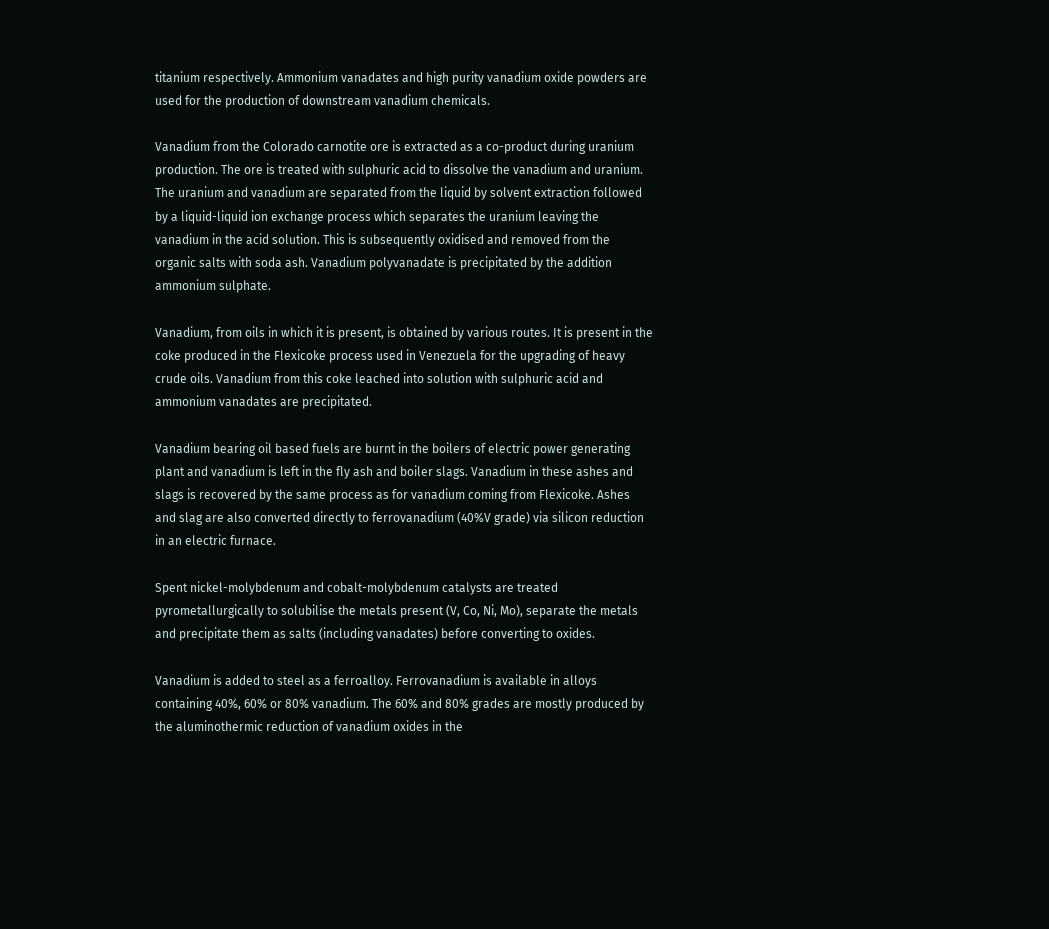titanium respectively. Ammonium vanadates and high purity vanadium oxide powders are used for the production of downstream vanadium chemicals.

Vanadium from the Colorado carnotite ore is extracted as a co-product during uranium production. The ore is treated with sulphuric acid to dissolve the vanadium and uranium. The uranium and vanadium are separated from the liquid by solvent extraction followed by a liquid-liquid ion exchange process which separates the uranium leaving the vanadium in the acid solution. This is subsequently oxidised and removed from the organic salts with soda ash. Vanadium polyvanadate is precipitated by the addition ammonium sulphate.

Vanadium, from oils in which it is present, is obtained by various routes. It is present in the coke produced in the Flexicoke process used in Venezuela for the upgrading of heavy crude oils. Vanadium from this coke leached into solution with sulphuric acid and ammonium vanadates are precipitated.

Vanadium bearing oil based fuels are burnt in the boilers of electric power generating plant and vanadium is left in the fly ash and boiler slags. Vanadium in these ashes and slags is recovered by the same process as for vanadium coming from Flexicoke. Ashes and slag are also converted directly to ferrovanadium (40%V grade) via silicon reduction in an electric furnace.

Spent nickel-molybdenum and cobalt-molybdenum catalysts are treated pyrometallurgically to solubilise the metals present (V, Co, Ni, Mo), separate the metals and precipitate them as salts (including vanadates) before converting to oxides.

Vanadium is added to steel as a ferroalloy. Ferrovanadium is available in alloys containing 40%, 60% or 80% vanadium. The 60% and 80% grades are mostly produced by the aluminothermic reduction of vanadium oxides in the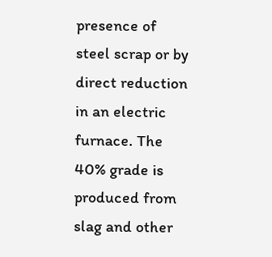presence of steel scrap or by direct reduction in an electric furnace. The 40% grade is produced from slag and other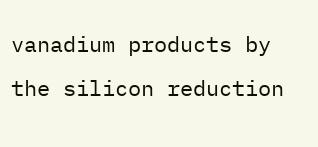vanadium products by the silicon reduction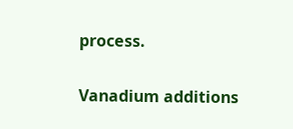process.

Vanadium additions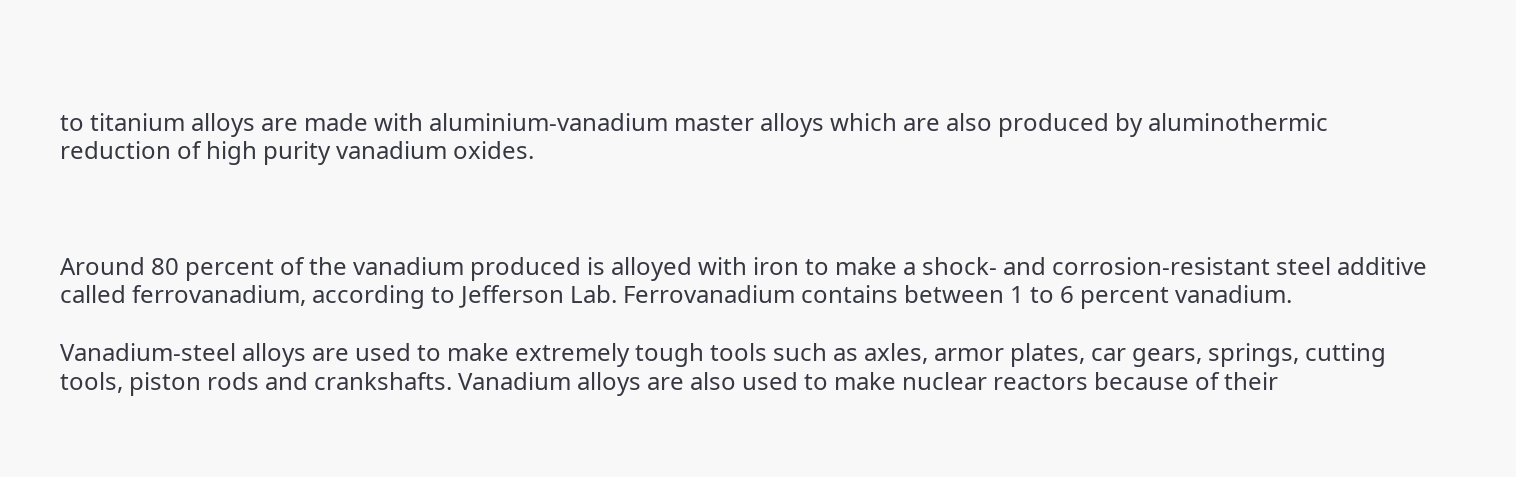to titanium alloys are made with aluminium-vanadium master alloys which are also produced by aluminothermic reduction of high purity vanadium oxides.



Around 80 percent of the vanadium produced is alloyed with iron to make a shock- and corrosion-resistant steel additive called ferrovanadium, according to Jefferson Lab. Ferrovanadium contains between 1 to 6 percent vanadium.

Vanadium-steel alloys are used to make extremely tough tools such as axles, armor plates, car gears, springs, cutting tools, piston rods and crankshafts. Vanadium alloys are also used to make nuclear reactors because of their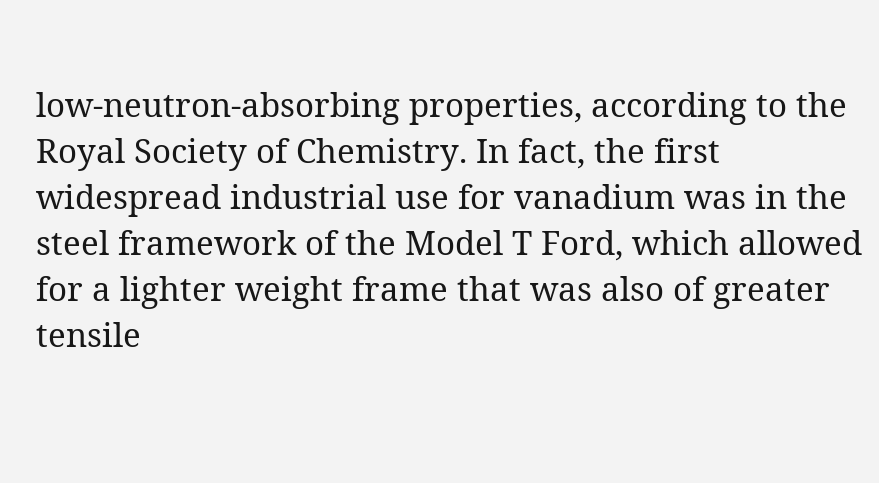low-neutron-absorbing properties, according to the Royal Society of Chemistry. In fact, the first widespread industrial use for vanadium was in the steel framework of the Model T Ford, which allowed for a lighter weight frame that was also of greater tensile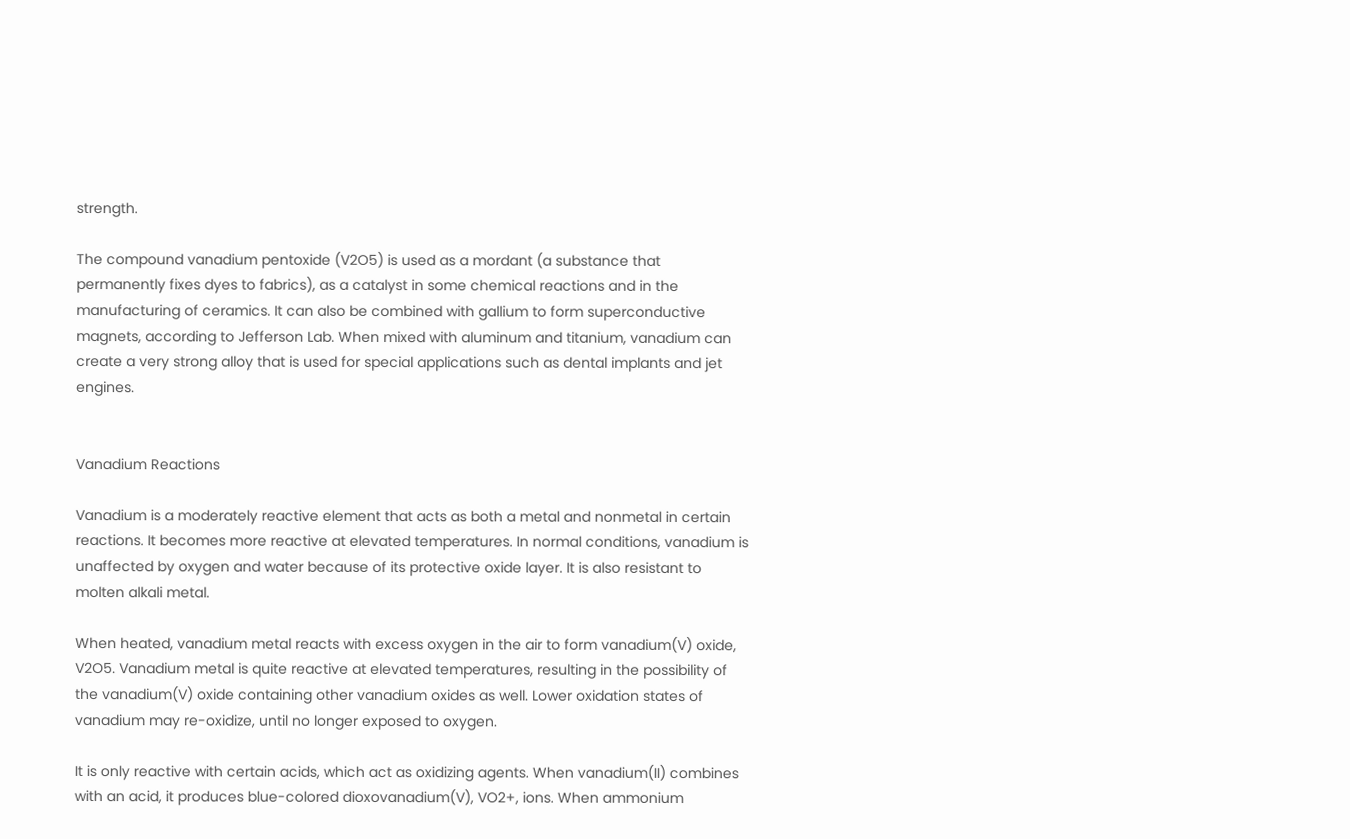strength.

The compound vanadium pentoxide (V2O5) is used as a mordant (a substance that permanently fixes dyes to fabrics), as a catalyst in some chemical reactions and in the manufacturing of ceramics. It can also be combined with gallium to form superconductive magnets, according to Jefferson Lab. When mixed with aluminum and titanium, vanadium can create a very strong alloy that is used for special applications such as dental implants and jet engines.


Vanadium Reactions

Vanadium is a moderately reactive element that acts as both a metal and nonmetal in certain reactions. It becomes more reactive at elevated temperatures. In normal conditions, vanadium is unaffected by oxygen and water because of its protective oxide layer. It is also resistant to molten alkali metal.

When heated, vanadium metal reacts with excess oxygen in the air to form vanadium(V) oxide, V2O5. Vanadium metal is quite reactive at elevated temperatures, resulting in the possibility of the vanadium(V) oxide containing other vanadium oxides as well. Lower oxidation states of vanadium may re-oxidize, until no longer exposed to oxygen.

It is only reactive with certain acids, which act as oxidizing agents. When vanadium(II) combines with an acid, it produces blue-colored dioxovanadium(V), VO2+, ions. When ammonium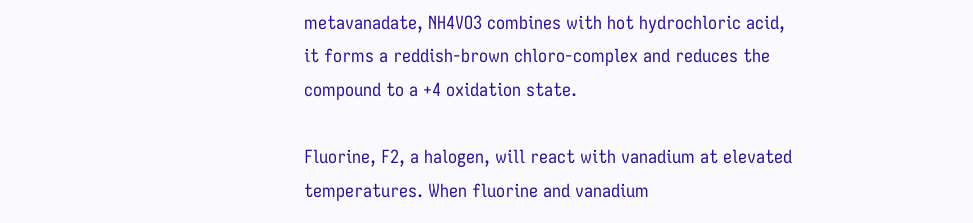metavanadate, NH4VO3 combines with hot hydrochloric acid, it forms a reddish-brown chloro-complex and reduces the compound to a +4 oxidation state.

Fluorine, F2, a halogen, will react with vanadium at elevated temperatures. When fluorine and vanadium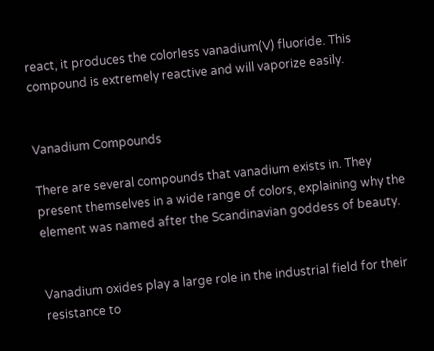react, it produces the colorless vanadium(V) fluoride. This compound is extremely reactive and will vaporize easily.


Vanadium Compounds

There are several compounds that vanadium exists in. They present themselves in a wide range of colors, explaining why the element was named after the Scandinavian goddess of beauty.


Vanadium oxides play a large role in the industrial field for their resistance to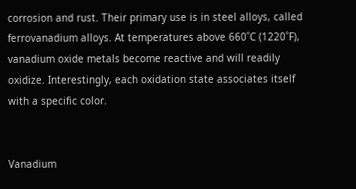corrosion and rust. Their primary use is in steel alloys, called ferrovanadium alloys. At temperatures above 660˚C (1220˚F), vanadium oxide metals become reactive and will readily oxidize. Interestingly, each oxidation state associates itself with a specific color.


Vanadium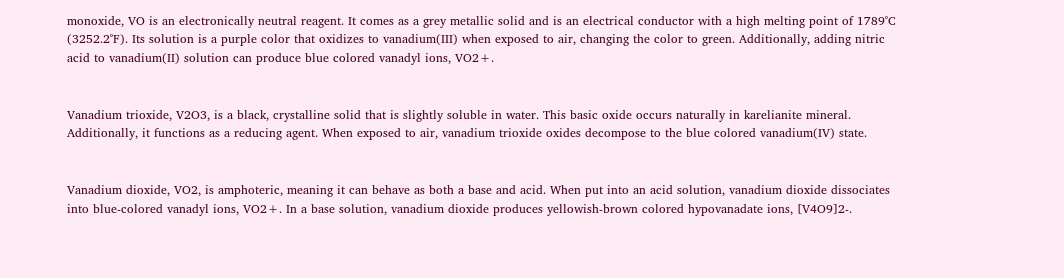monoxide, VO is an electronically neutral reagent. It comes as a grey metallic solid and is an electrical conductor with a high melting point of 1789˚C (3252.2˚F). Its solution is a purple color that oxidizes to vanadium(III) when exposed to air, changing the color to green. Additionally, adding nitric acid to vanadium(II) solution can produce blue colored vanadyl ions, VO2+.


Vanadium trioxide, V2O3, is a black, crystalline solid that is slightly soluble in water. This basic oxide occurs naturally in karelianite mineral. Additionally, it functions as a reducing agent. When exposed to air, vanadium trioxide oxides decompose to the blue colored vanadium(IV) state.


Vanadium dioxide, VO2, is amphoteric, meaning it can behave as both a base and acid. When put into an acid solution, vanadium dioxide dissociates into blue-colored vanadyl ions, VO2+. In a base solution, vanadium dioxide produces yellowish-brown colored hypovanadate ions, [V4O9]2-.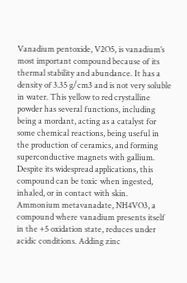Vanadium pentoxide, V2O5, is vanadium’s most important compound because of its thermal stability and abundance. It has a density of 3.35 g/cm3 and is not very soluble in water. This yellow to red crystalline powder has several functions, including being a mordant, acting as a catalyst for some chemical reactions, being useful in the production of ceramics, and forming superconductive magnets with gallium. Despite its widespread applications, this compound can be toxic when ingested, inhaled, or in contact with skin. Ammonium metavanadate, NH4VO3, a compound where vanadium presents itself in the +5 oxidation state, reduces under acidic conditions. Adding zinc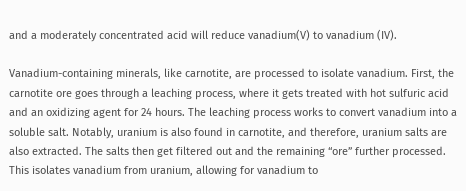and a moderately concentrated acid will reduce vanadium(V) to vanadium (IV).

Vanadium-containing minerals, like carnotite, are processed to isolate vanadium. First, the carnotite ore goes through a leaching process, where it gets treated with hot sulfuric acid and an oxidizing agent for 24 hours. The leaching process works to convert vanadium into a soluble salt. Notably, uranium is also found in carnotite, and therefore, uranium salts are also extracted. The salts then get filtered out and the remaining “ore” further processed. This isolates vanadium from uranium, allowing for vanadium to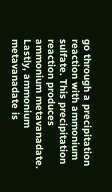go through a precipitation reaction with ammonium sulfate. This precipitation reaction produces ammonium metavanadate. Lastly, ammonium metavanadate is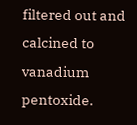filtered out and calcined to vanadium pentoxide.